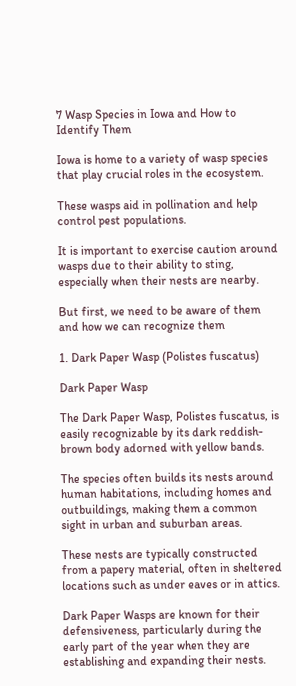7 Wasp Species in Iowa and How to Identify Them

Iowa is home to a variety of wasp species that play crucial roles in the ecosystem.

These wasps aid in pollination and help control pest populations.

It is important to exercise caution around wasps due to their ability to sting, especially when their nests are nearby.

But first, we need to be aware of them and how we can recognize them

1. Dark Paper Wasp (Polistes fuscatus)

Dark Paper Wasp

The Dark Paper Wasp, Polistes fuscatus, is easily recognizable by its dark reddish-brown body adorned with yellow bands.

The species often builds its nests around human habitations, including homes and outbuildings, making them a common sight in urban and suburban areas.

These nests are typically constructed from a papery material, often in sheltered locations such as under eaves or in attics.

Dark Paper Wasps are known for their defensiveness, particularly during the early part of the year when they are establishing and expanding their nests.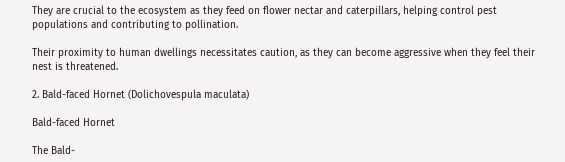They are crucial to the ecosystem as they feed on flower nectar and caterpillars, helping control pest populations and contributing to pollination.

Their proximity to human dwellings necessitates caution, as they can become aggressive when they feel their nest is threatened.

2. Bald-faced Hornet (Dolichovespula maculata)

Bald-faced Hornet

The Bald-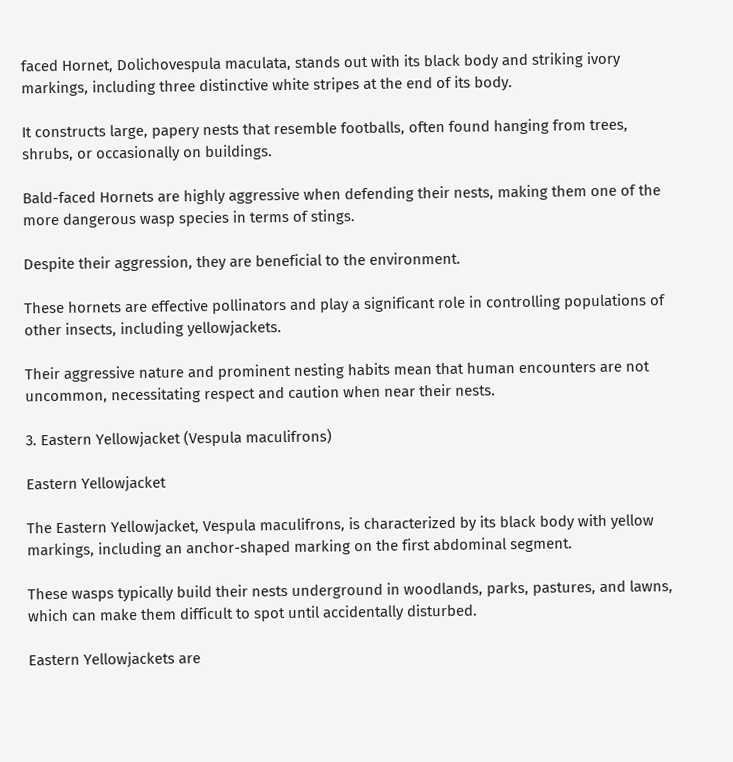faced Hornet, Dolichovespula maculata, stands out with its black body and striking ivory markings, including three distinctive white stripes at the end of its body.

It constructs large, papery nests that resemble footballs, often found hanging from trees, shrubs, or occasionally on buildings.

Bald-faced Hornets are highly aggressive when defending their nests, making them one of the more dangerous wasp species in terms of stings.

Despite their aggression, they are beneficial to the environment.

These hornets are effective pollinators and play a significant role in controlling populations of other insects, including yellowjackets.

Their aggressive nature and prominent nesting habits mean that human encounters are not uncommon, necessitating respect and caution when near their nests.

3. Eastern Yellowjacket (Vespula maculifrons)

Eastern Yellowjacket

The Eastern Yellowjacket, Vespula maculifrons, is characterized by its black body with yellow markings, including an anchor-shaped marking on the first abdominal segment.

These wasps typically build their nests underground in woodlands, parks, pastures, and lawns, which can make them difficult to spot until accidentally disturbed.

Eastern Yellowjackets are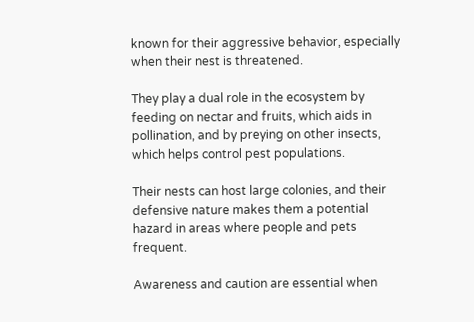known for their aggressive behavior, especially when their nest is threatened.

They play a dual role in the ecosystem by feeding on nectar and fruits, which aids in pollination, and by preying on other insects, which helps control pest populations.

Their nests can host large colonies, and their defensive nature makes them a potential hazard in areas where people and pets frequent.

Awareness and caution are essential when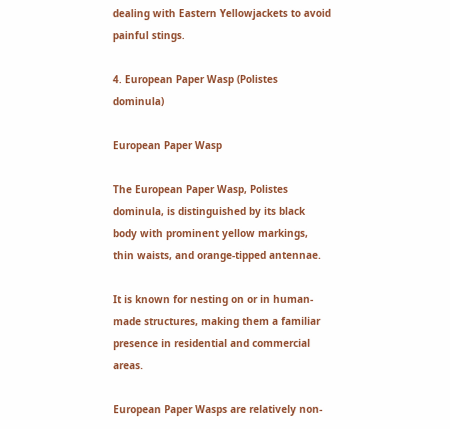dealing with Eastern Yellowjackets to avoid painful stings.

4. European Paper Wasp (Polistes dominula)

European Paper Wasp

The European Paper Wasp, Polistes dominula, is distinguished by its black body with prominent yellow markings, thin waists, and orange-tipped antennae.

It is known for nesting on or in human-made structures, making them a familiar presence in residential and commercial areas.

European Paper Wasps are relatively non-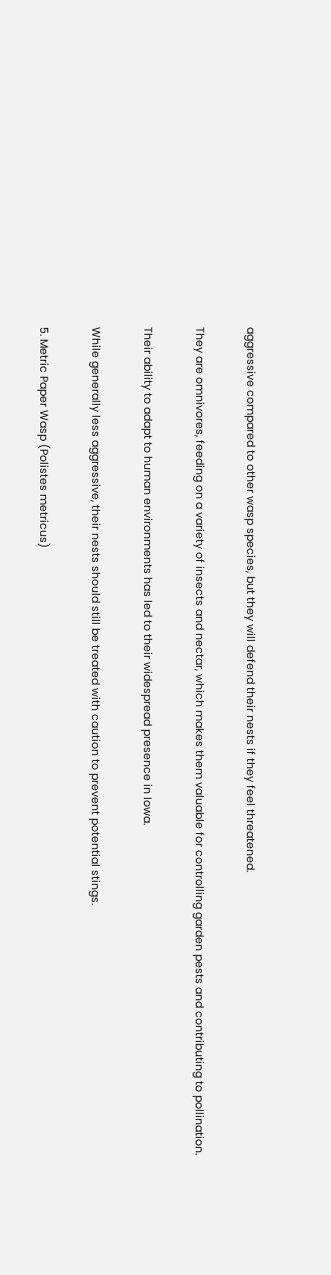aggressive compared to other wasp species, but they will defend their nests if they feel threatened.

They are omnivores, feeding on a variety of insects and nectar, which makes them valuable for controlling garden pests and contributing to pollination.

Their ability to adapt to human environments has led to their widespread presence in Iowa.

While generally less aggressive, their nests should still be treated with caution to prevent potential stings.

5. Metric Paper Wasp (Polistes metricus)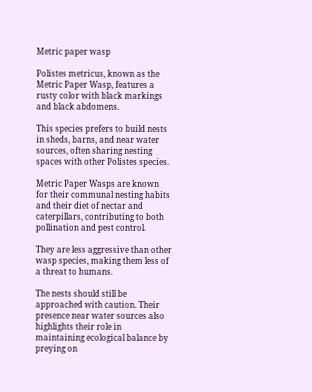Metric paper wasp

Polistes metricus, known as the Metric Paper Wasp, features a rusty color with black markings and black abdomens.

This species prefers to build nests in sheds, barns, and near water sources, often sharing nesting spaces with other Polistes species.

Metric Paper Wasps are known for their communal nesting habits and their diet of nectar and caterpillars, contributing to both pollination and pest control.

They are less aggressive than other wasp species, making them less of a threat to humans.

The nests should still be approached with caution. Their presence near water sources also highlights their role in maintaining ecological balance by preying on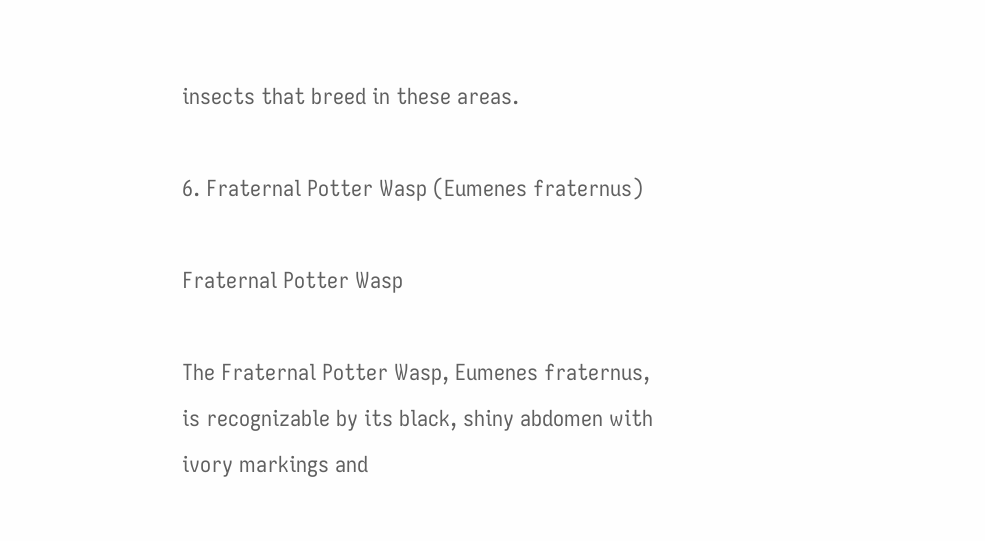insects that breed in these areas.

6. Fraternal Potter Wasp (Eumenes fraternus)

Fraternal Potter Wasp

The Fraternal Potter Wasp, Eumenes fraternus, is recognizable by its black, shiny abdomen with ivory markings and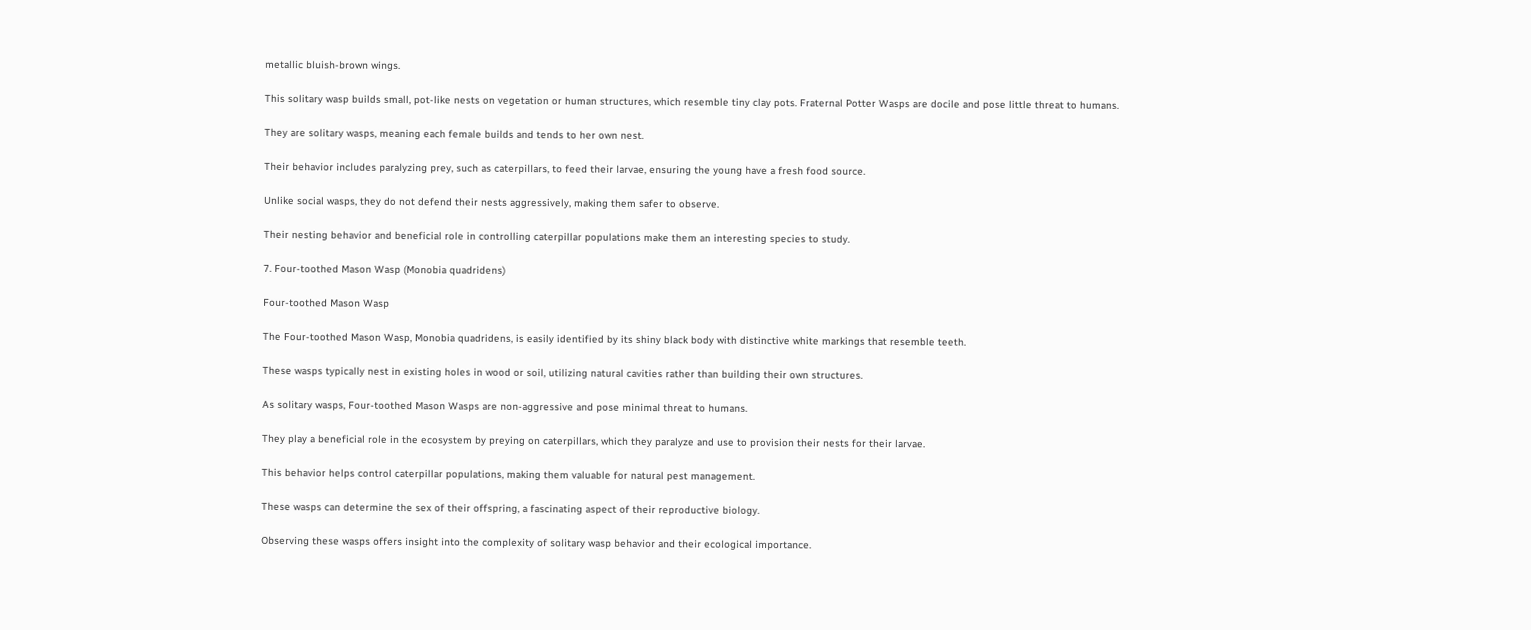metallic bluish-brown wings.

This solitary wasp builds small, pot-like nests on vegetation or human structures, which resemble tiny clay pots. Fraternal Potter Wasps are docile and pose little threat to humans.

They are solitary wasps, meaning each female builds and tends to her own nest.

Their behavior includes paralyzing prey, such as caterpillars, to feed their larvae, ensuring the young have a fresh food source.

Unlike social wasps, they do not defend their nests aggressively, making them safer to observe.

Their nesting behavior and beneficial role in controlling caterpillar populations make them an interesting species to study.

7. Four-toothed Mason Wasp (Monobia quadridens)

Four-toothed Mason Wasp

The Four-toothed Mason Wasp, Monobia quadridens, is easily identified by its shiny black body with distinctive white markings that resemble teeth.

These wasps typically nest in existing holes in wood or soil, utilizing natural cavities rather than building their own structures.

As solitary wasps, Four-toothed Mason Wasps are non-aggressive and pose minimal threat to humans.

They play a beneficial role in the ecosystem by preying on caterpillars, which they paralyze and use to provision their nests for their larvae.

This behavior helps control caterpillar populations, making them valuable for natural pest management.

These wasps can determine the sex of their offspring, a fascinating aspect of their reproductive biology.

Observing these wasps offers insight into the complexity of solitary wasp behavior and their ecological importance.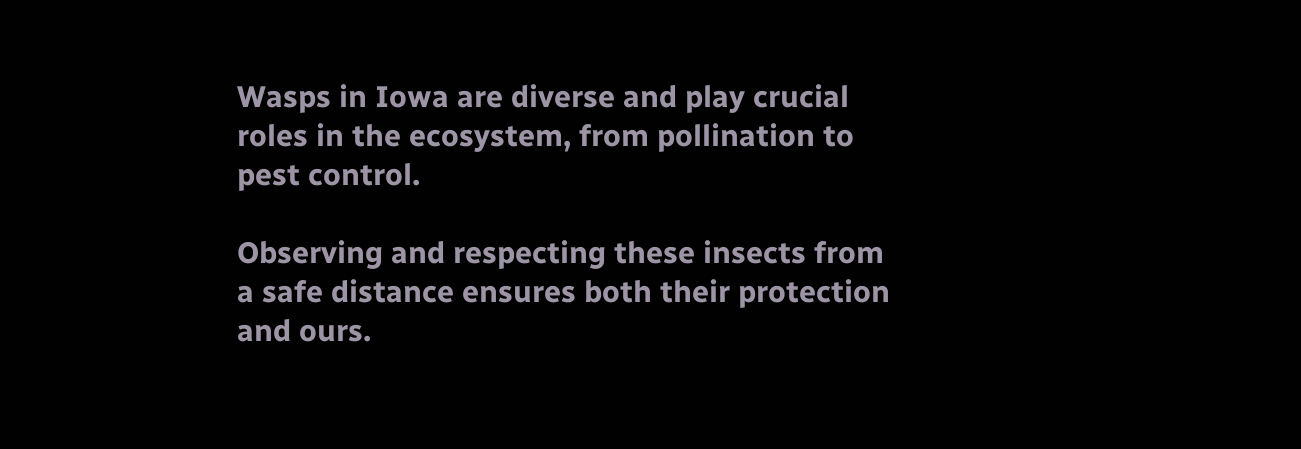Wasps in Iowa are diverse and play crucial roles in the ecosystem, from pollination to pest control.

Observing and respecting these insects from a safe distance ensures both their protection and ours.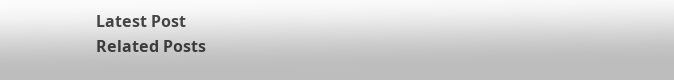Latest Post
Related Posts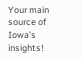Your main source of Iowa’s insights!